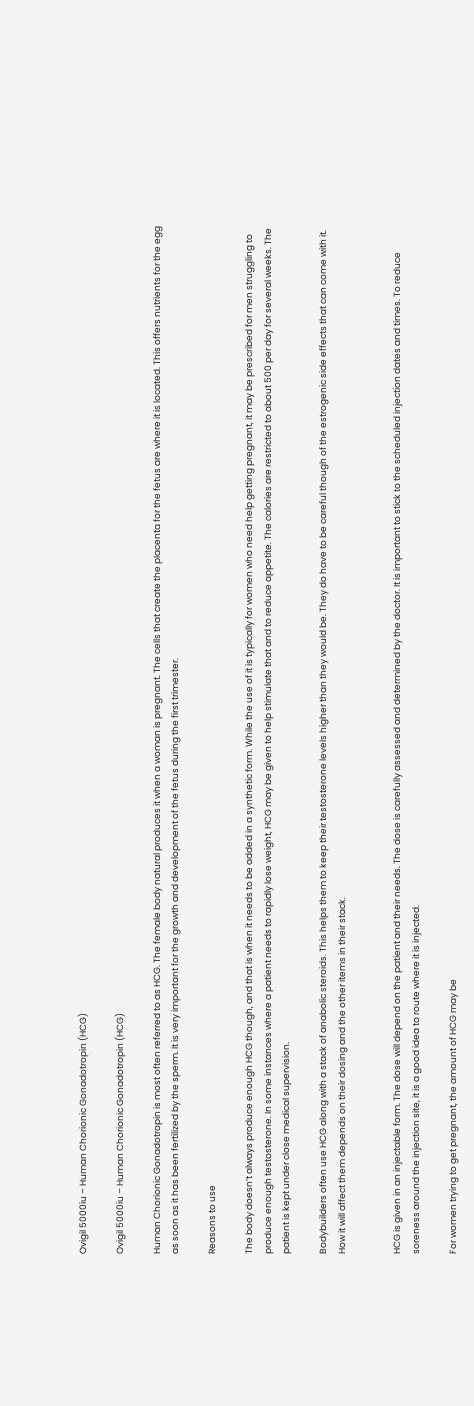Ovigil 5000iu – Human Chorionic Gonadotropin (HCG)

Ovigil 5000iu – Human Chorionic Gonadotropin (HCG)

Human Chorionic Gonadotropin is most often referred to as HCG. The female body natural produces it when a woman is pregnant. The cells that create the placenta for the fetus are where it is located. This offers nutrients for the egg as soon as it has been fertilized by the sperm. It is very important for the growth and development of the fetus during the first trimester.

Reasons to use

The body doesn’t always produce enough HCG though, and that is when it needs to be added in a synthetic form. While the use of it is typically for women who need help getting pregnant, it may be prescribed for men struggling to produce enough testosterone. In some instances where a patient needs to rapidly lose weight, HCG may be given to help stimulate that and to reduce appetite. The calories are restricted to about 500 per day for several weeks. The patient is kept under close medical supervision.

Bodybuilders often use HCG along with a stack of anabolic steroids. This helps them to keep their testosterone levels higher than they would be. They do have to be careful though of the estrogenic side effects that can come with it. How it will affect them depends on their dosing and the other items in their stack.


HCG is given in an injectable form. The dose will depend on the patient and their needs. The dose is carefully assessed and determined by the doctor. It is important to stick to the scheduled injection dates and times. To reduce soreness around the injection site, it is a good idea to route where it is injected.

For women trying to get pregnant, the amount of HCG may be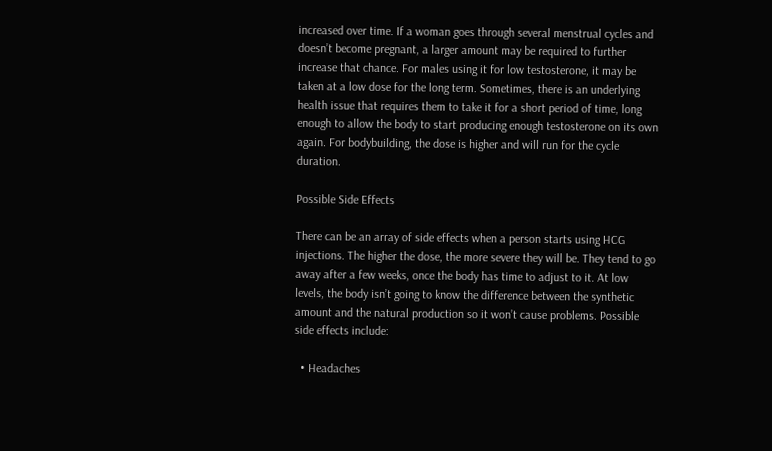increased over time. If a woman goes through several menstrual cycles and doesn’t become pregnant, a larger amount may be required to further increase that chance. For males using it for low testosterone, it may be taken at a low dose for the long term. Sometimes, there is an underlying health issue that requires them to take it for a short period of time, long enough to allow the body to start producing enough testosterone on its own again. For bodybuilding, the dose is higher and will run for the cycle duration.

Possible Side Effects

There can be an array of side effects when a person starts using HCG injections. The higher the dose, the more severe they will be. They tend to go away after a few weeks, once the body has time to adjust to it. At low levels, the body isn’t going to know the difference between the synthetic amount and the natural production so it won’t cause problems. Possible side effects include:

  • Headaches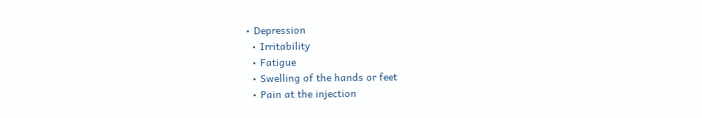• Depression
  • Irritability
  • Fatigue
  • Swelling of the hands or feet
  • Pain at the injection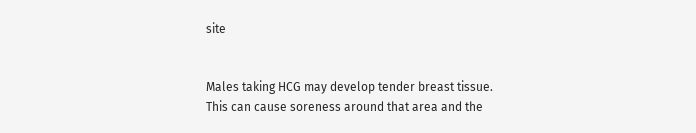site


Males taking HCG may develop tender breast tissue. This can cause soreness around that area and the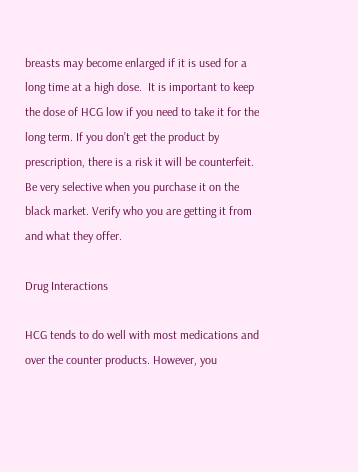breasts may become enlarged if it is used for a long time at a high dose.  It is important to keep the dose of HCG low if you need to take it for the long term. If you don’t get the product by prescription, there is a risk it will be counterfeit. Be very selective when you purchase it on the black market. Verify who you are getting it from and what they offer.

Drug Interactions

HCG tends to do well with most medications and over the counter products. However, you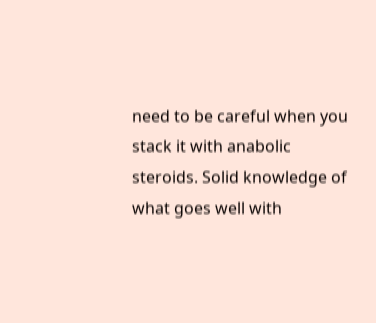need to be careful when you stack it with anabolic steroids. Solid knowledge of what goes well with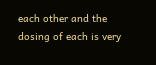each other and the dosing of each is very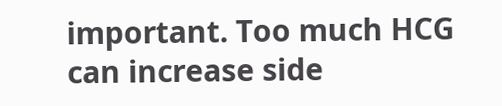important. Too much HCG can increase side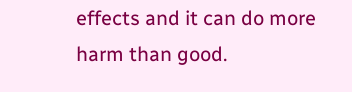effects and it can do more harm than good.